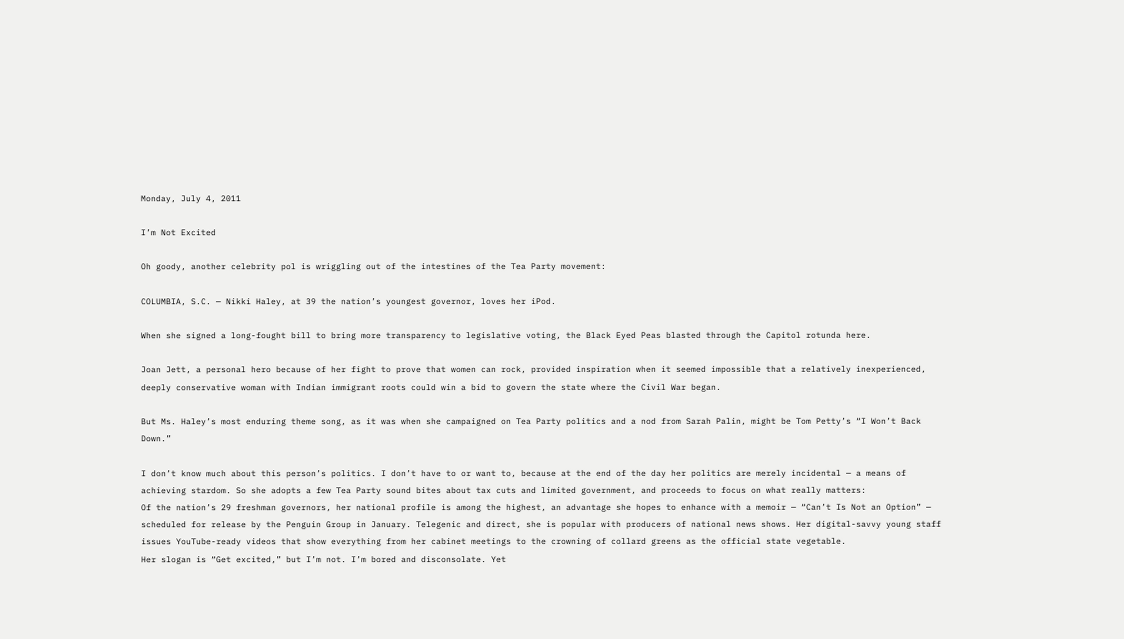Monday, July 4, 2011

I’m Not Excited

Oh goody, another celebrity pol is wriggling out of the intestines of the Tea Party movement:

COLUMBIA, S.C. — Nikki Haley, at 39 the nation’s youngest governor, loves her iPod.

When she signed a long-fought bill to bring more transparency to legislative voting, the Black Eyed Peas blasted through the Capitol rotunda here.

Joan Jett, a personal hero because of her fight to prove that women can rock, provided inspiration when it seemed impossible that a relatively inexperienced, deeply conservative woman with Indian immigrant roots could win a bid to govern the state where the Civil War began.

But Ms. Haley’s most enduring theme song, as it was when she campaigned on Tea Party politics and a nod from Sarah Palin, might be Tom Petty’s “I Won’t Back Down.”

I don’t know much about this person’s politics. I don’t have to or want to, because at the end of the day her politics are merely incidental — a means of achieving stardom. So she adopts a few Tea Party sound bites about tax cuts and limited government, and proceeds to focus on what really matters:
Of the nation’s 29 freshman governors, her national profile is among the highest, an advantage she hopes to enhance with a memoir — “Can’t Is Not an Option” — scheduled for release by the Penguin Group in January. Telegenic and direct, she is popular with producers of national news shows. Her digital-savvy young staff issues YouTube-ready videos that show everything from her cabinet meetings to the crowning of collard greens as the official state vegetable.
Her slogan is “Get excited,” but I’m not. I’m bored and disconsolate. Yet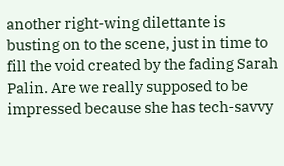another right-wing dilettante is busting on to the scene, just in time to fill the void created by the fading Sarah Palin. Are we really supposed to be impressed because she has tech-savvy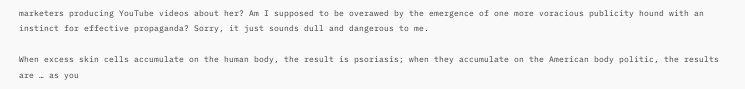marketers producing YouTube videos about her? Am I supposed to be overawed by the emergence of one more voracious publicity hound with an instinct for effective propaganda? Sorry, it just sounds dull and dangerous to me.

When excess skin cells accumulate on the human body, the result is psoriasis; when they accumulate on the American body politic, the results are … as you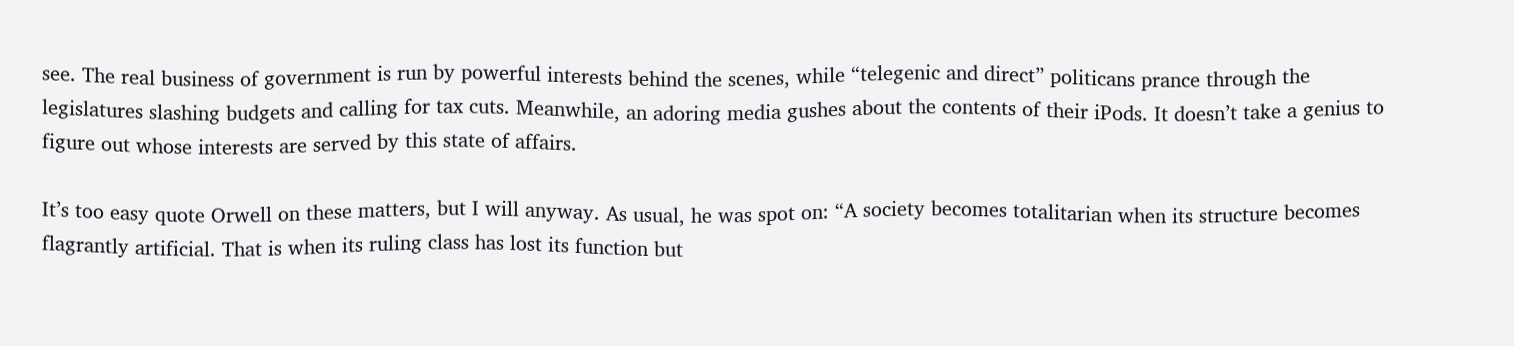see. The real business of government is run by powerful interests behind the scenes, while “telegenic and direct” politicans prance through the legislatures slashing budgets and calling for tax cuts. Meanwhile, an adoring media gushes about the contents of their iPods. It doesn’t take a genius to figure out whose interests are served by this state of affairs.

It’s too easy quote Orwell on these matters, but I will anyway. As usual, he was spot on: “A society becomes totalitarian when its structure becomes flagrantly artificial. That is when its ruling class has lost its function but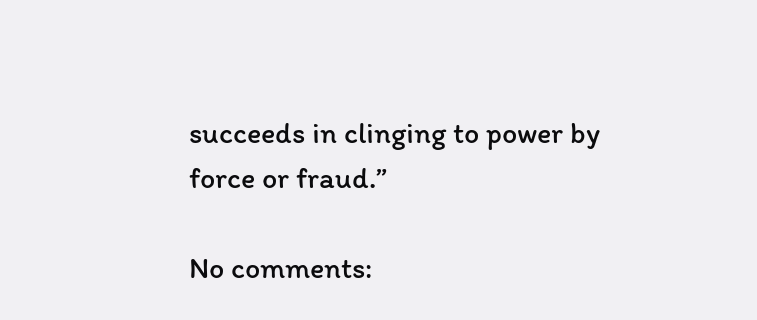succeeds in clinging to power by force or fraud.”

No comments: